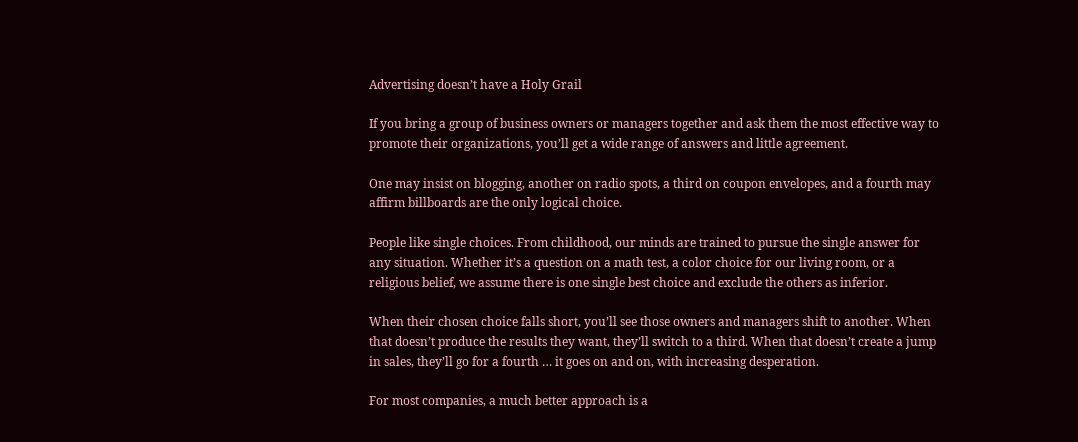Advertising doesn’t have a Holy Grail

If you bring a group of business owners or managers together and ask them the most effective way to promote their organizations, you’ll get a wide range of answers and little agreement.

One may insist on blogging, another on radio spots, a third on coupon envelopes, and a fourth may affirm billboards are the only logical choice.

People like single choices. From childhood, our minds are trained to pursue the single answer for any situation. Whether it’s a question on a math test, a color choice for our living room, or a religious belief, we assume there is one single best choice and exclude the others as inferior.

When their chosen choice falls short, you’ll see those owners and managers shift to another. When that doesn’t produce the results they want, they’ll switch to a third. When that doesn’t create a jump in sales, they’ll go for a fourth … it goes on and on, with increasing desperation.

For most companies, a much better approach is a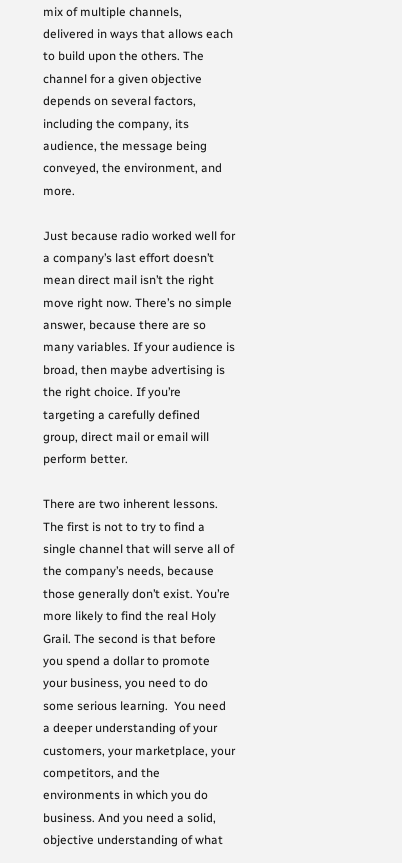mix of multiple channels, delivered in ways that allows each to build upon the others. The channel for a given objective depends on several factors, including the company, its audience, the message being conveyed, the environment, and more.

Just because radio worked well for a company’s last effort doesn’t mean direct mail isn’t the right move right now. There’s no simple answer, because there are so many variables. If your audience is broad, then maybe advertising is the right choice. If you’re targeting a carefully defined group, direct mail or email will perform better.

There are two inherent lessons. The first is not to try to find a single channel that will serve all of the company’s needs, because those generally don’t exist. You’re more likely to find the real Holy Grail. The second is that before you spend a dollar to promote your business, you need to do some serious learning.  You need a deeper understanding of your customers, your marketplace, your competitors, and the environments in which you do business. And you need a solid, objective understanding of what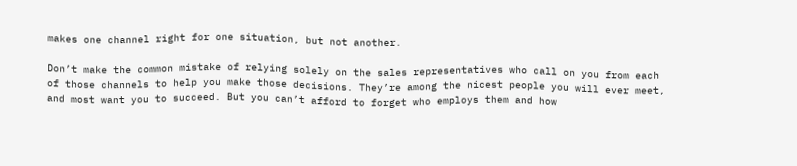makes one channel right for one situation, but not another.

Don’t make the common mistake of relying solely on the sales representatives who call on you from each of those channels to help you make those decisions. They’re among the nicest people you will ever meet, and most want you to succeed. But you can’t afford to forget who employs them and how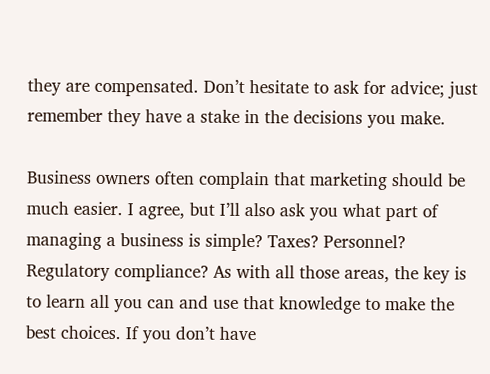they are compensated. Don’t hesitate to ask for advice; just remember they have a stake in the decisions you make.

Business owners often complain that marketing should be much easier. I agree, but I’ll also ask you what part of managing a business is simple? Taxes? Personnel? Regulatory compliance? As with all those areas, the key is to learn all you can and use that knowledge to make the best choices. If you don’t have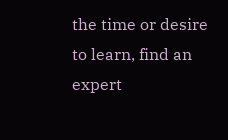the time or desire to learn, find an expert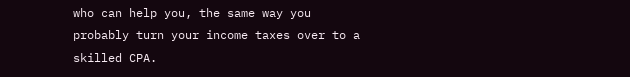who can help you, the same way you probably turn your income taxes over to a skilled CPA.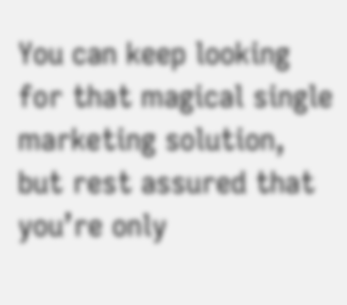You can keep looking for that magical single marketing solution, but rest assured that you’re only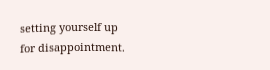setting yourself up for disappointment.